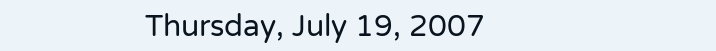Thursday, July 19, 2007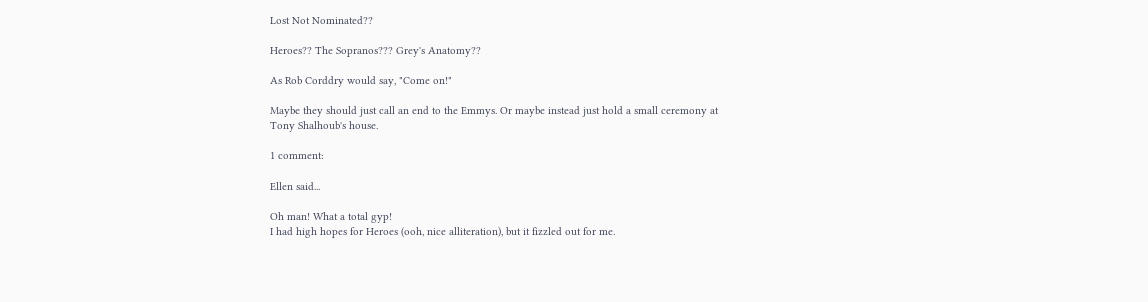Lost Not Nominated??

Heroes?? The Sopranos??? Grey's Anatomy??

As Rob Corddry would say, "Come on!"

Maybe they should just call an end to the Emmys. Or maybe instead just hold a small ceremony at Tony Shalhoub's house.

1 comment:

Ellen said...

Oh man! What a total gyp!
I had high hopes for Heroes (ooh, nice alliteration), but it fizzled out for me.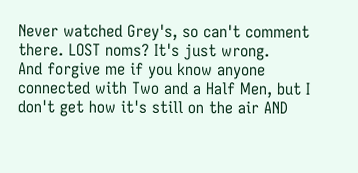Never watched Grey's, so can't comment there. LOST noms? It's just wrong.
And forgive me if you know anyone connected with Two and a Half Men, but I don't get how it's still on the air AND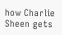how Charlie Sheen gets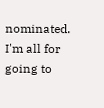nominated.
I'm all for going to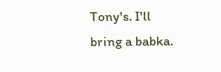Tony's. I'll bring a babka.